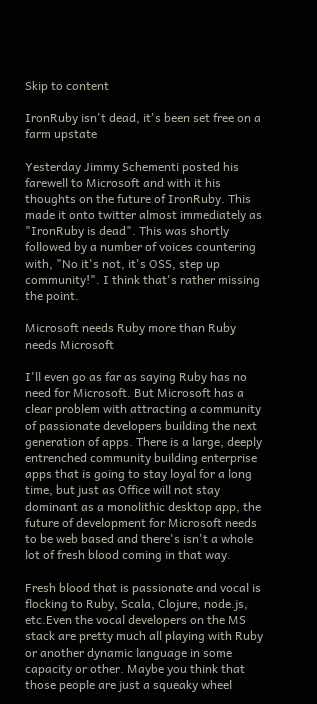Skip to content

IronRuby isn't dead, it's been set free on a farm upstate

Yesterday Jimmy Schementi posted his farewell to Microsoft and with it his thoughts on the future of IronRuby. This made it onto twitter almost immediately as "IronRuby is dead". This was shortly followed by a number of voices countering with, "No it's not, it's OSS, step up community!". I think that's rather missing the point.

Microsoft needs Ruby more than Ruby needs Microsoft

I'll even go as far as saying Ruby has no need for Microsoft. But Microsoft has a clear problem with attracting a community of passionate developers building the next generation of apps. There is a large, deeply entrenched community building enterprise apps that is going to stay loyal for a long time, but just as Office will not stay dominant as a monolithic desktop app, the future of development for Microsoft needs to be web based and there's isn't a whole lot of fresh blood coming in that way.

Fresh blood that is passionate and vocal is flocking to Ruby, Scala, Clojure, node.js, etc.Even the vocal developers on the MS stack are pretty much all playing with Ruby or another dynamic language in some capacity or other. Maybe you think that those people are just a squeaky wheel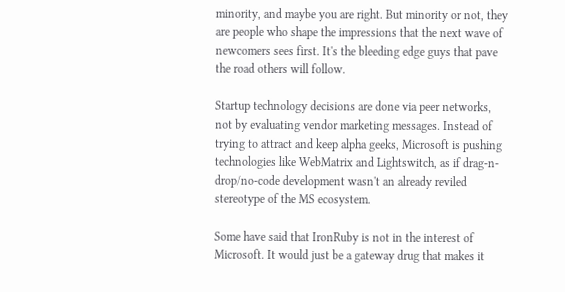minority, and maybe you are right. But minority or not, they are people who shape the impressions that the next wave of newcomers sees first. It's the bleeding edge guys that pave the road others will follow.

Startup technology decisions are done via peer networks, not by evaluating vendor marketing messages. Instead of trying to attract and keep alpha geeks, Microsoft is pushing technologies like WebMatrix and Lightswitch, as if drag-n-drop/no-code development wasn't an already reviled stereotype of the MS ecosystem.

Some have said that IronRuby is not in the interest of Microsoft. It would just be a gateway drug that makes it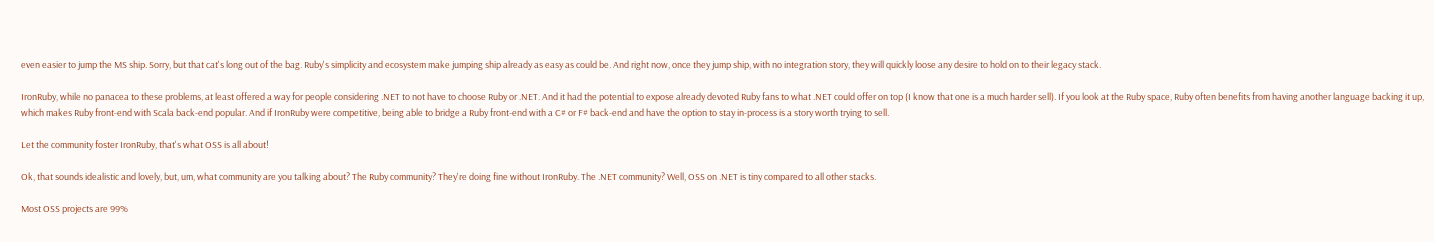even easier to jump the MS ship. Sorry, but that cat's long out of the bag. Ruby's simplicity and ecosystem make jumping ship already as easy as could be. And right now, once they jump ship, with no integration story, they will quickly loose any desire to hold on to their legacy stack.

IronRuby, while no panacea to these problems, at least offered a way for people considering .NET to not have to choose Ruby or .NET. And it had the potential to expose already devoted Ruby fans to what .NET could offer on top (I know that one is a much harder sell). If you look at the Ruby space, Ruby often benefits from having another language backing it up, which makes Ruby front-end with Scala back-end popular. And if IronRuby were competitive, being able to bridge a Ruby front-end with a C# or F# back-end and have the option to stay in-process is a story worth trying to sell.

Let the community foster IronRuby, that's what OSS is all about!

Ok, that sounds idealistic and lovely, but, um, what community are you talking about? The Ruby community? They're doing fine without IronRuby. The .NET community? Well, OSS on .NET is tiny compared to all other stacks.

Most OSS projects are 99%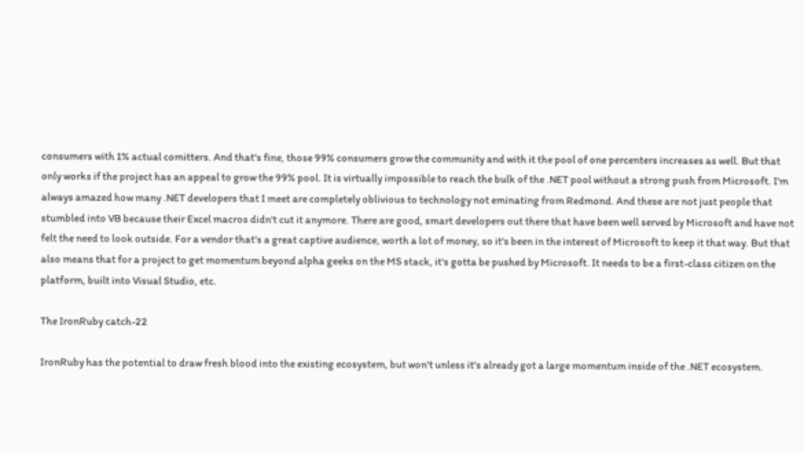consumers with 1% actual comitters. And that's fine, those 99% consumers grow the community and with it the pool of one percenters increases as well. But that only works if the project has an appeal to grow the 99% pool. It is virtually impossible to reach the bulk of the .NET pool without a strong push from Microsoft. I'm always amazed how many .NET developers that I meet are completely oblivious to technology not eminating from Redmond. And these are not just people that stumbled into VB because their Excel macros didn't cut it anymore. There are good, smart developers out there that have been well served by Microsoft and have not felt the need to look outside. For a vendor that's a great captive audience, worth a lot of money, so it's been in the interest of Microsoft to keep it that way. But that also means that for a project to get momentum beyond alpha geeks on the MS stack, it's gotta be pushed by Microsoft. It needs to be a first-class citizen on the platform, built into Visual Studio, etc.

The IronRuby catch-22

IronRuby has the potential to draw fresh blood into the existing ecosystem, but won't unless it's already got a large momentum inside of the .NET ecosystem.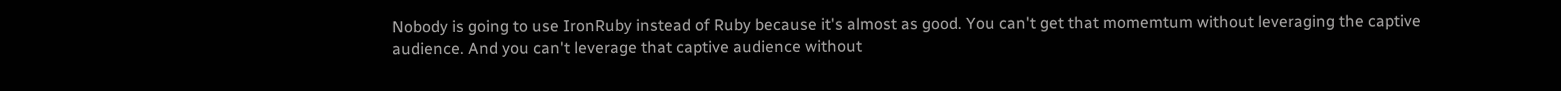Nobody is going to use IronRuby instead of Ruby because it's almost as good. You can't get that momemtum without leveraging the captive audience. And you can't leverage that captive audience without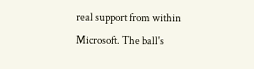real support from within Microsoft. The ball's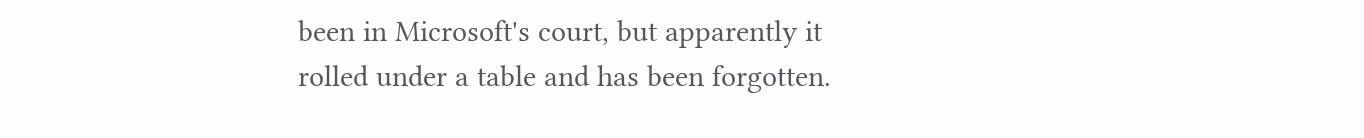been in Microsoft's court, but apparently it rolled under a table and has been forgotten.